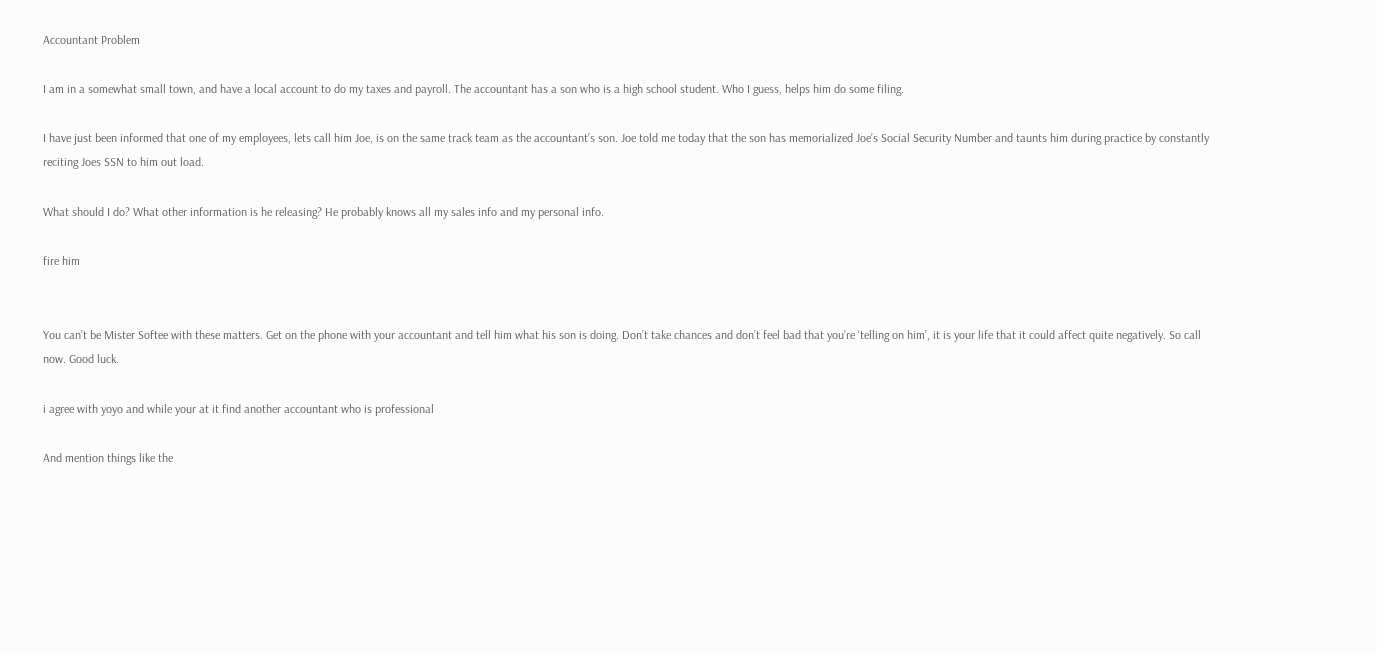Accountant Problem

I am in a somewhat small town, and have a local account to do my taxes and payroll. The accountant has a son who is a high school student. Who I guess, helps him do some filing.

I have just been informed that one of my employees, lets call him Joe, is on the same track team as the accountant’s son. Joe told me today that the son has memorialized Joe’s Social Security Number and taunts him during practice by constantly reciting Joes SSN to him out load.

What should I do? What other information is he releasing? He probably knows all my sales info and my personal info.

fire him


You can’t be Mister Softee with these matters. Get on the phone with your accountant and tell him what his son is doing. Don’t take chances and don’t feel bad that you’re ‘telling on him’, it is your life that it could affect quite negatively. So call now. Good luck.

i agree with yoyo and while your at it find another accountant who is professional

And mention things like the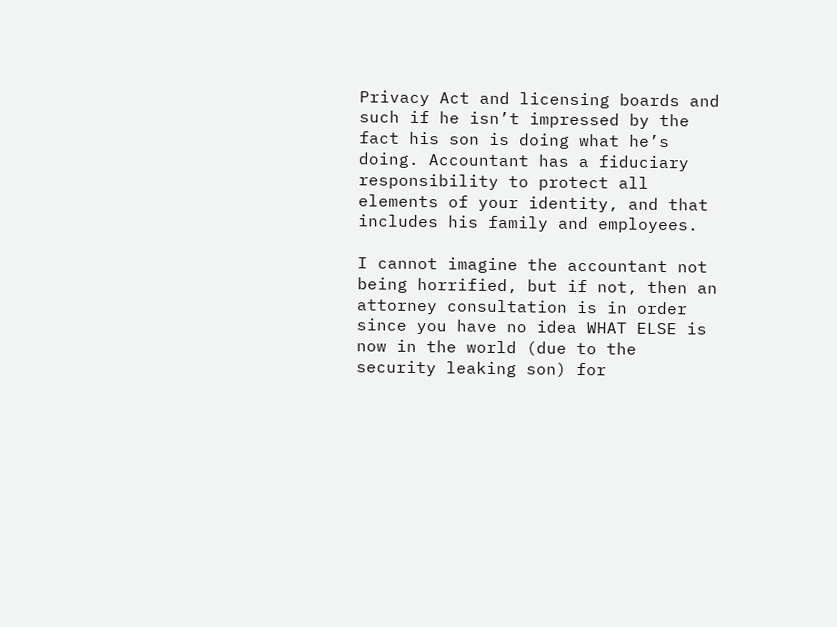Privacy Act and licensing boards and such if he isn’t impressed by the fact his son is doing what he’s doing. Accountant has a fiduciary responsibility to protect all elements of your identity, and that includes his family and employees.

I cannot imagine the accountant not being horrified, but if not, then an attorney consultation is in order since you have no idea WHAT ELSE is now in the world (due to the security leaking son) for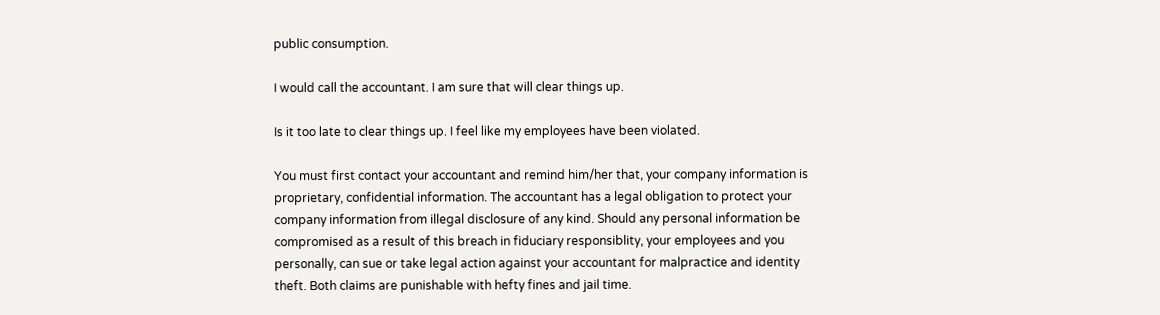public consumption.

I would call the accountant. I am sure that will clear things up.

Is it too late to clear things up. I feel like my employees have been violated.

You must first contact your accountant and remind him/her that, your company information is proprietary, confidential information. The accountant has a legal obligation to protect your company information from illegal disclosure of any kind. Should any personal information be compromised as a result of this breach in fiduciary responsiblity, your employees and you personally, can sue or take legal action against your accountant for malpractice and identity theft. Both claims are punishable with hefty fines and jail time.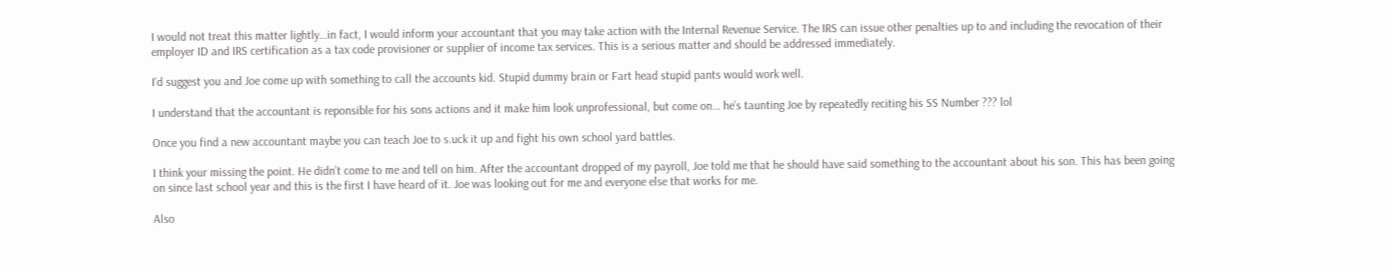I would not treat this matter lightly…in fact, I would inform your accountant that you may take action with the Internal Revenue Service. The IRS can issue other penalties up to and including the revocation of their employer ID and IRS certification as a tax code provisioner or supplier of income tax services. This is a serious matter and should be addressed immediately.

I’d suggest you and Joe come up with something to call the accounts kid. Stupid dummy brain or Fart head stupid pants would work well.

I understand that the accountant is reponsible for his sons actions and it make him look unprofessional, but come on… he’s taunting Joe by repeatedly reciting his SS Number ??? lol

Once you find a new accountant maybe you can teach Joe to s.uck it up and fight his own school yard battles.

I think your missing the point. He didn’t come to me and tell on him. After the accountant dropped of my payroll, Joe told me that he should have said something to the accountant about his son. This has been going on since last school year and this is the first I have heard of it. Joe was looking out for me and everyone else that works for me.

Also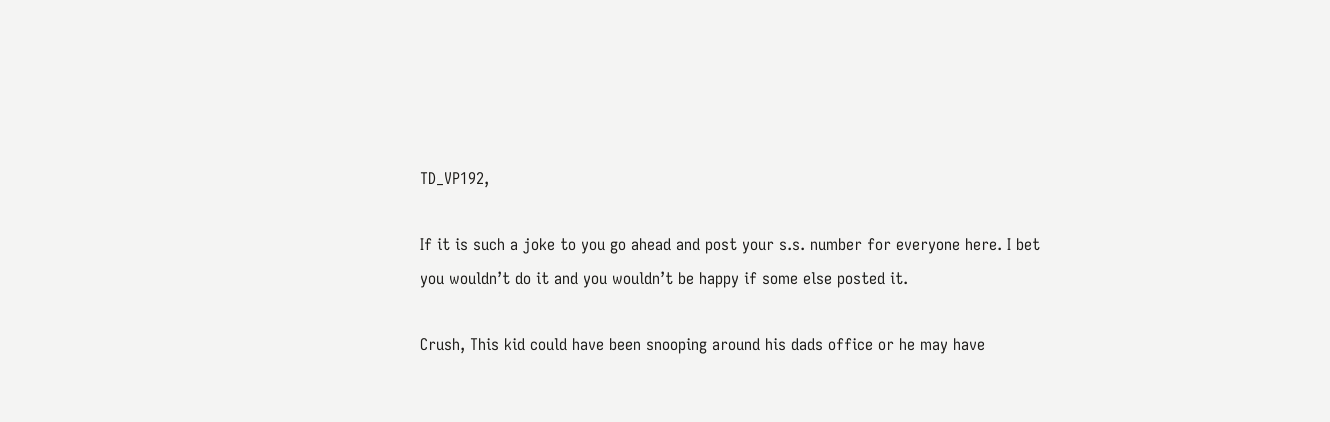TD_VP192,

If it is such a joke to you go ahead and post your s.s. number for everyone here. I bet you wouldn’t do it and you wouldn’t be happy if some else posted it.

Crush, This kid could have been snooping around his dads office or he may have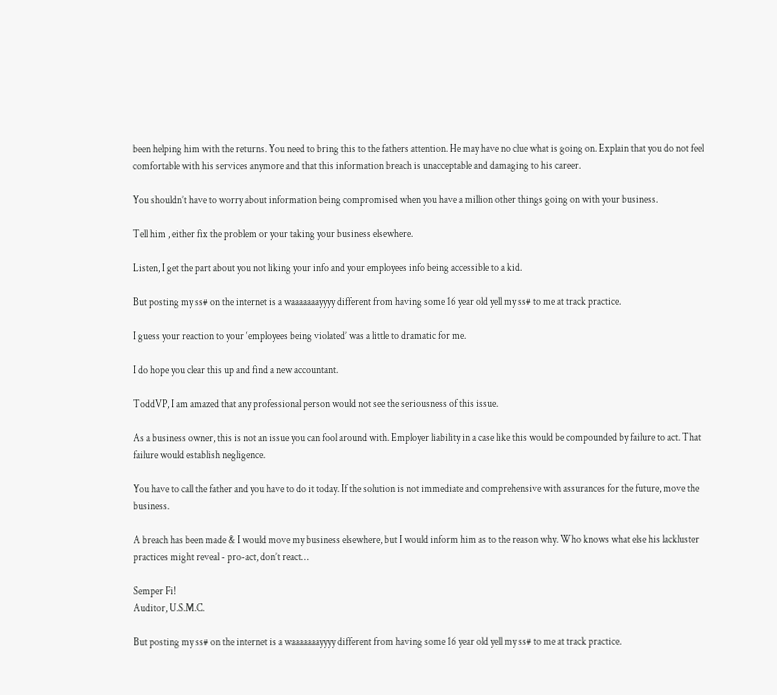been helping him with the returns. You need to bring this to the fathers attention. He may have no clue what is going on. Explain that you do not feel comfortable with his services anymore and that this information breach is unacceptable and damaging to his career.

You shouldn’t have to worry about information being compromised when you have a million other things going on with your business.

Tell him , either fix the problem or your taking your business elsewhere.

Listen, I get the part about you not liking your info and your employees info being accessible to a kid.

But posting my ss# on the internet is a waaaaaaayyyy different from having some 16 year old yell my ss# to me at track practice.

I guess your reaction to your ‘employees being violated’ was a little to dramatic for me.

I do hope you clear this up and find a new accountant.

ToddVP, I am amazed that any professional person would not see the seriousness of this issue.

As a business owner, this is not an issue you can fool around with. Employer liability in a case like this would be compounded by failure to act. That failure would establish negligence.

You have to call the father and you have to do it today. If the solution is not immediate and comprehensive with assurances for the future, move the business.

A breach has been made & I would move my business elsewhere, but I would inform him as to the reason why. Who knows what else his lackluster practices might reveal - pro-act, don’t react…

Semper Fi!
Auditor, U.S.M.C.

But posting my ss# on the internet is a waaaaaaayyyy different from having some 16 year old yell my ss# to me at track practice.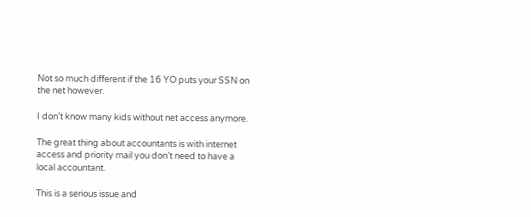Not so much different if the 16 YO puts your SSN on the net however.

I don’t know many kids without net access anymore.

The great thing about accountants is with internet access and priority mail you don’t need to have a local accountant.

This is a serious issue and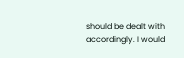should be dealt with accordingly. I would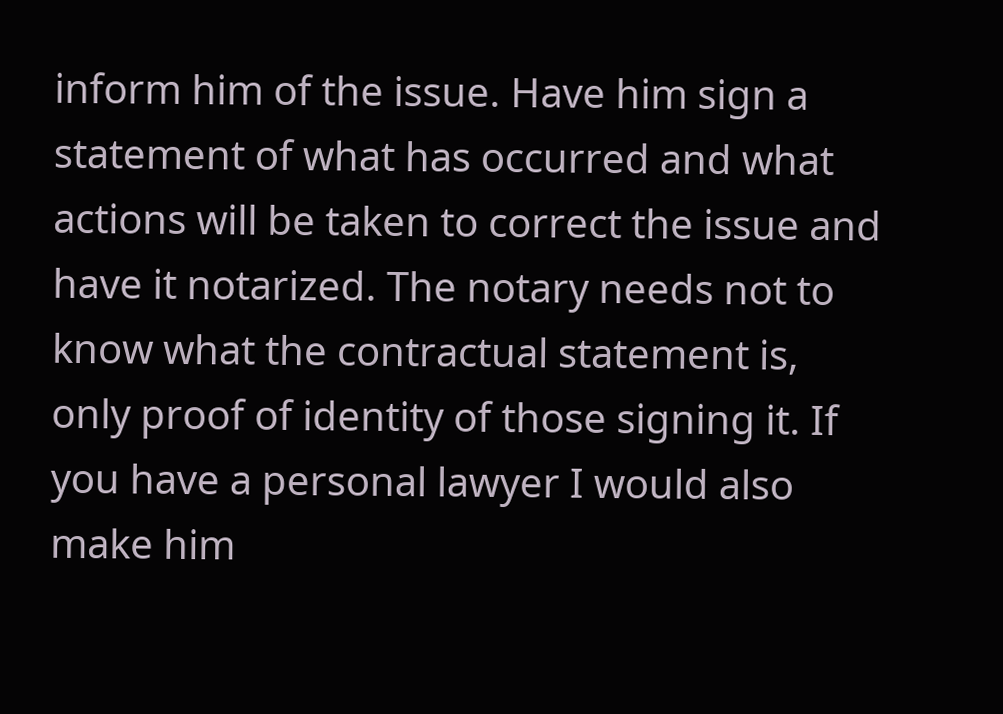inform him of the issue. Have him sign a statement of what has occurred and what actions will be taken to correct the issue and have it notarized. The notary needs not to know what the contractual statement is, only proof of identity of those signing it. If you have a personal lawyer I would also make him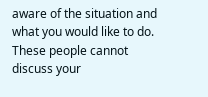aware of the situation and what you would like to do. These people cannot discuss your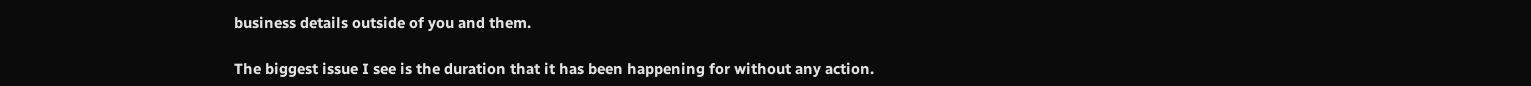business details outside of you and them.

The biggest issue I see is the duration that it has been happening for without any action.